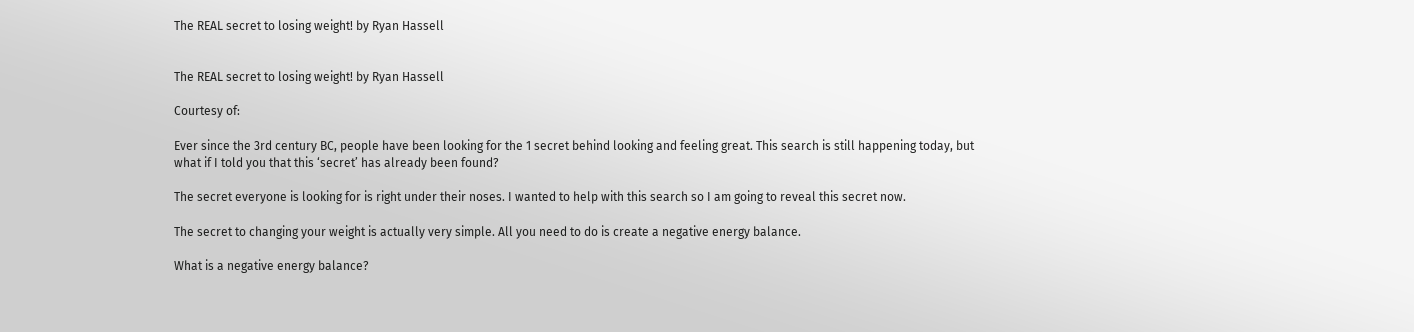The REAL secret to losing weight! by Ryan Hassell


The REAL secret to losing weight! by Ryan Hassell

Courtesy of:

Ever since the 3rd century BC, people have been looking for the 1 secret behind looking and feeling great. This search is still happening today, but what if I told you that this ‘secret’ has already been found?

The secret everyone is looking for is right under their noses. I wanted to help with this search so I am going to reveal this secret now.

The secret to changing your weight is actually very simple. All you need to do is create a negative energy balance.

What is a negative energy balance?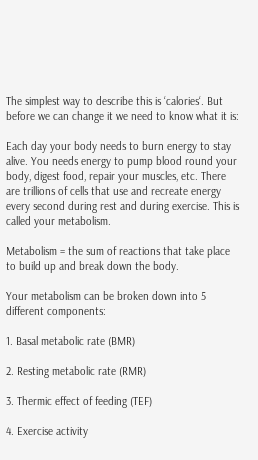The simplest way to describe this is ‘calories‘. But before we can change it we need to know what it is:

Each day your body needs to burn energy to stay alive. You needs energy to pump blood round your body, digest food, repair your muscles, etc. There are trillions of cells that use and recreate energy every second during rest and during exercise. This is called your metabolism.

Metabolism = the sum of reactions that take place to build up and break down the body.

Your metabolism can be broken down into 5 different components:

1. Basal metabolic rate (BMR)

2. Resting metabolic rate (RMR)

3. Thermic effect of feeding (TEF)

4. Exercise activity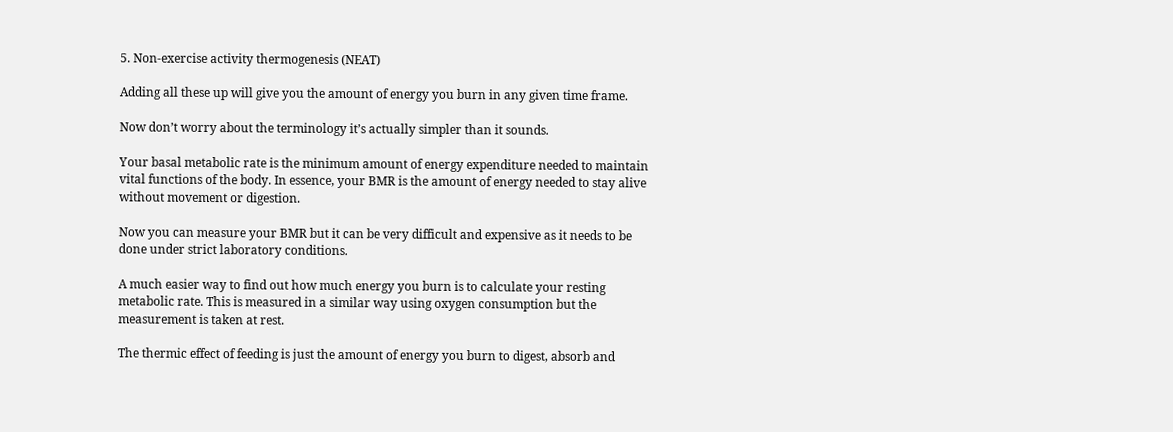5. Non-exercise activity thermogenesis (NEAT)

Adding all these up will give you the amount of energy you burn in any given time frame.

Now don’t worry about the terminology it’s actually simpler than it sounds.

Your basal metabolic rate is the minimum amount of energy expenditure needed to maintain vital functions of the body. In essence, your BMR is the amount of energy needed to stay alive without movement or digestion.

Now you can measure your BMR but it can be very difficult and expensive as it needs to be done under strict laboratory conditions.

A much easier way to find out how much energy you burn is to calculate your resting metabolic rate. This is measured in a similar way using oxygen consumption but the measurement is taken at rest.

The thermic effect of feeding is just the amount of energy you burn to digest, absorb and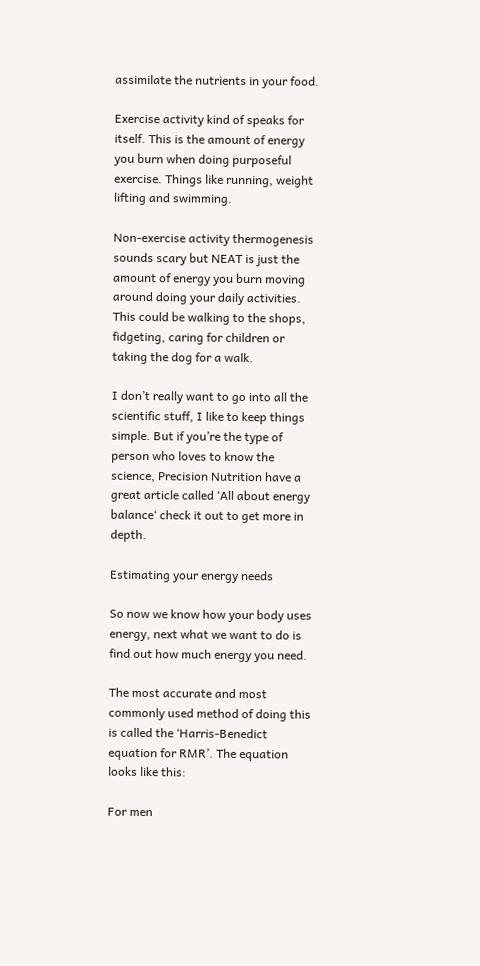assimilate the nutrients in your food.

Exercise activity kind of speaks for itself. This is the amount of energy you burn when doing purposeful exercise. Things like running, weight lifting and swimming.

Non-exercise activity thermogenesis sounds scary but NEAT is just the amount of energy you burn moving around doing your daily activities. This could be walking to the shops, fidgeting, caring for children or taking the dog for a walk.

I don’t really want to go into all the scientific stuff, I like to keep things simple. But if you’re the type of person who loves to know the science, Precision Nutrition have a great article called ‘All about energy balance‘ check it out to get more in depth.

Estimating your energy needs

So now we know how your body uses energy, next what we want to do is find out how much energy you need.

The most accurate and most commonly used method of doing this is called the ‘Harris-Benedict equation for RMR’. The equation looks like this:

For men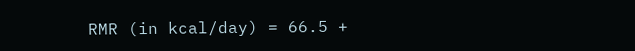RMR (in kcal/day) = 66.5 +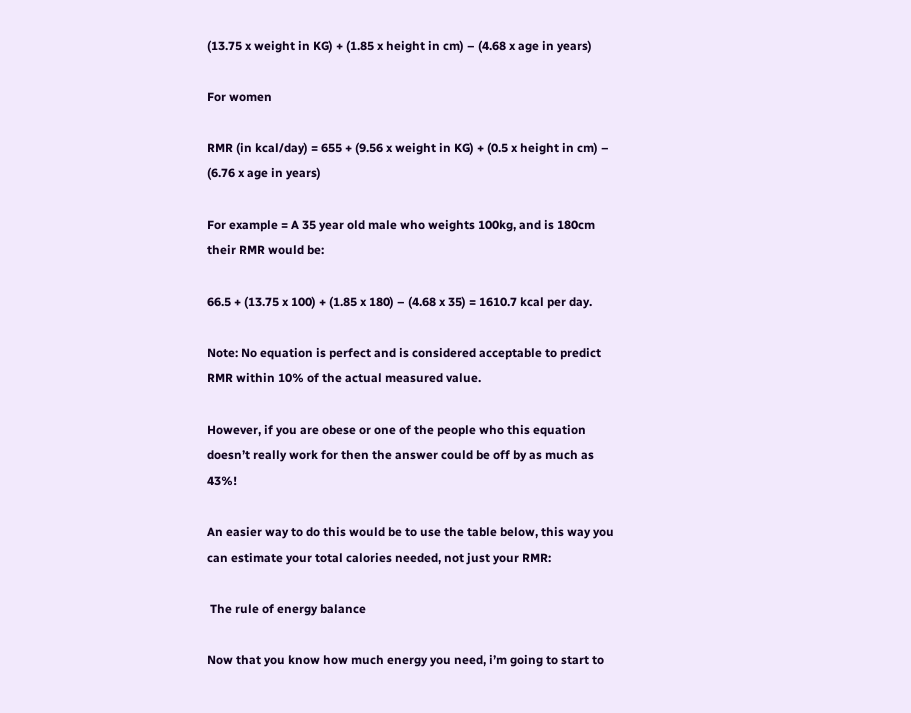(13.75 x weight in KG) + (1.85 x height in cm) – (4.68 x age in years)

For women

RMR (in kcal/day) = 655 + (9.56 x weight in KG) + (0.5 x height in cm) – (6.76 x age in years)

For example = A 35 year old male who weights 100kg, and is 180cm their RMR would be:

66.5 + (13.75 x 100) + (1.85 x 180) – (4.68 x 35) = 1610.7 kcal per day.

Note: No equation is perfect and is considered acceptable to predict RMR within 10% of the actual measured value.

However, if you are obese or one of the people who this equation doesn’t really work for then the answer could be off by as much as 43%!

An easier way to do this would be to use the table below, this way you can estimate your total calories needed, not just your RMR:

 The rule of energy balance

Now that you know how much energy you need, i’m going to start to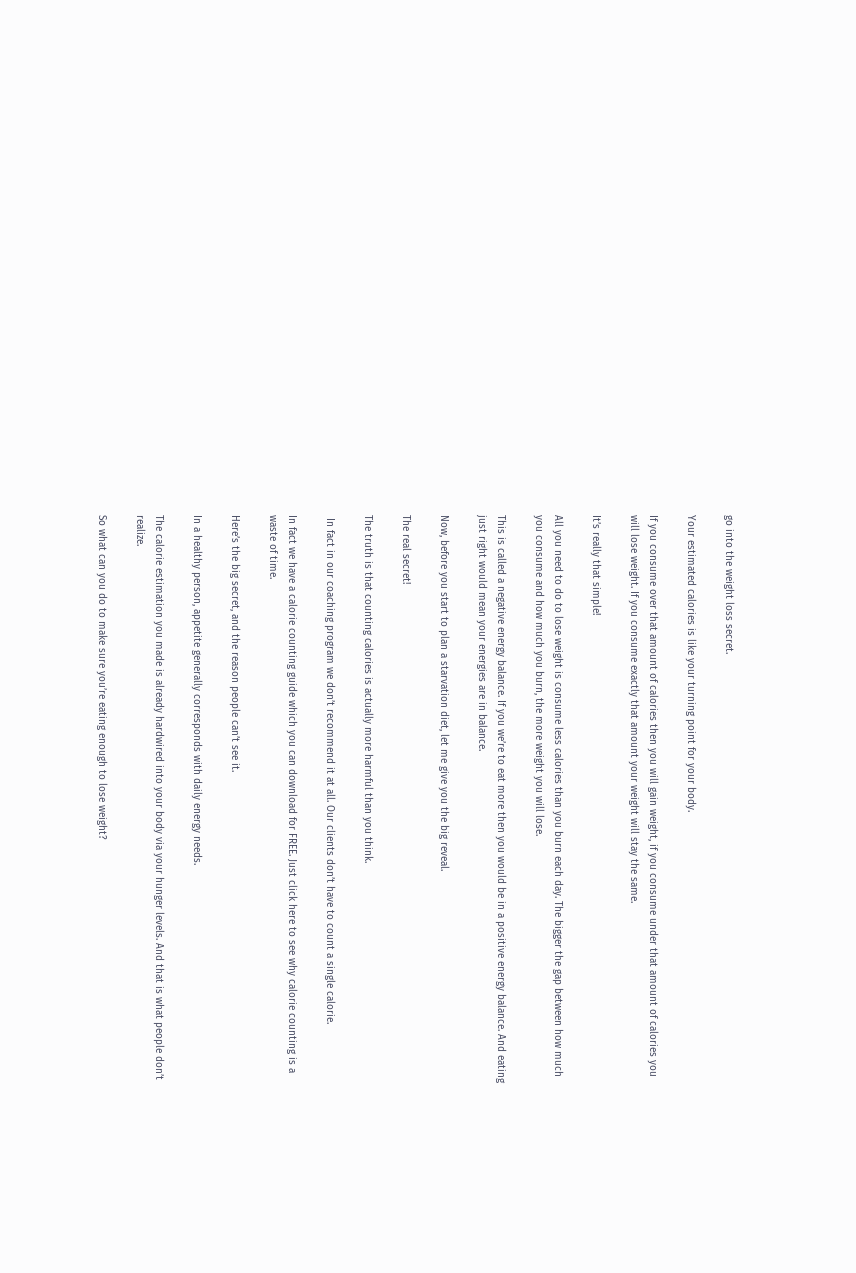go into the weight loss secret.

Your estimated calories is like your turning point for your body.

If you consume over that amount of calories then you will gain weight, if you consume under that amount of calories you will lose weight. If you consume exactly that amount your weight will stay the same.

It’s really that simple!

All you need to do to lose weight is consume less calories than you burn each day. The bigger the gap between how much you consume and how much you burn, the more weight you will lose.

This is called a negative energy balance. If you we’re to eat more then you would be in a positive energy balance. And eating just right would mean your energies are in balance.

Now, before you start to plan a starvation diet, let me give you the big reveal.

The real secret!

The truth is that counting calories is actually more harmful than you think.

 In fact in our coaching program we don’t recommend it at all. Our clients don’t have to count a single calorie.

In fact we have a calorie counting guide which you can download for FREE. Just click here to see why calorie counting is a waste of time.

Here’s the big secret, and the reason people can’t see it.

In a healthy person, appetite generally corresponds with daily energy needs.

The calorie estimation you made is already hardwired into your body via your hunger levels. And that is what people don’t realize.

So what can you do to make sure you’re eating enough to lose weight?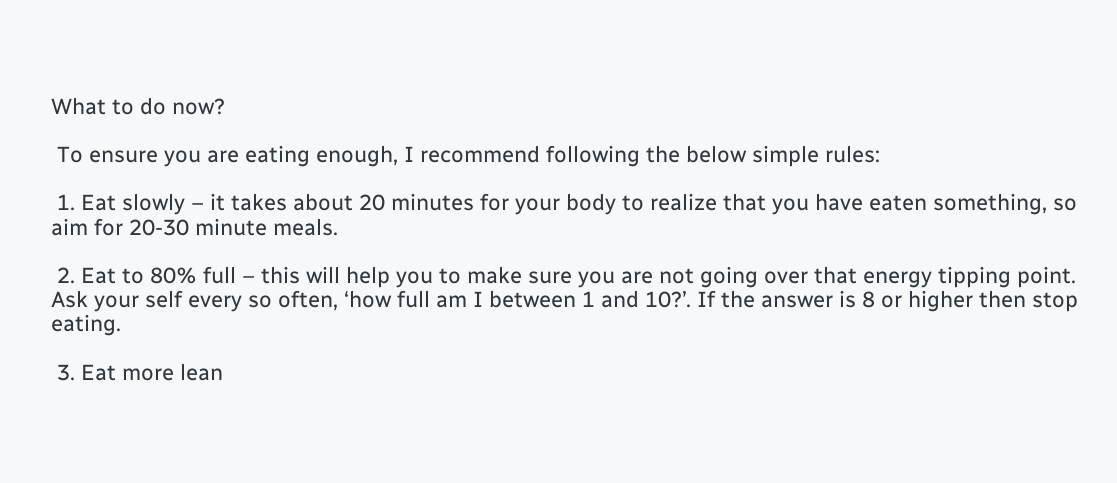What to do now?

 To ensure you are eating enough, I recommend following the below simple rules:

 1. Eat slowly – it takes about 20 minutes for your body to realize that you have eaten something, so aim for 20-30 minute meals.

 2. Eat to 80% full – this will help you to make sure you are not going over that energy tipping point. Ask your self every so often, ‘how full am I between 1 and 10?’. If the answer is 8 or higher then stop eating.

 3. Eat more lean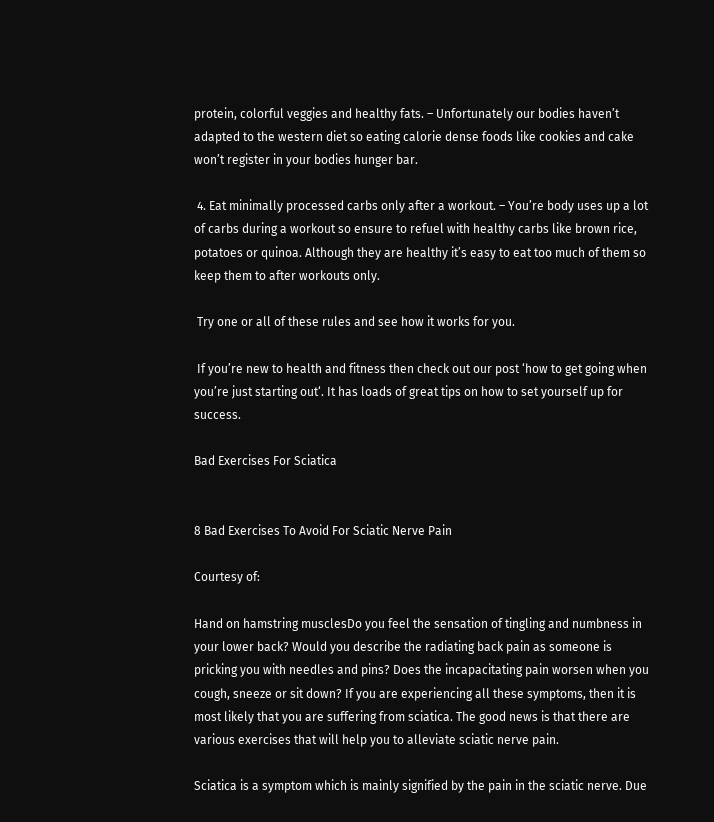protein, colorful veggies and healthy fats. – Unfortunately our bodies haven’t adapted to the western diet so eating calorie dense foods like cookies and cake won’t register in your bodies hunger bar.

 4. Eat minimally processed carbs only after a workout. – You’re body uses up a lot of carbs during a workout so ensure to refuel with healthy carbs like brown rice, potatoes or quinoa. Although they are healthy it’s easy to eat too much of them so keep them to after workouts only.

 Try one or all of these rules and see how it works for you.

 If you’re new to health and fitness then check out our post ‘how to get going when you’re just starting out‘. It has loads of great tips on how to set yourself up for success.

Bad Exercises For Sciatica


8 Bad Exercises To Avoid For Sciatic Nerve Pain

Courtesy of:

Hand on hamstring musclesDo you feel the sensation of tingling and numbness in your lower back? Would you describe the radiating back pain as someone is pricking you with needles and pins? Does the incapacitating pain worsen when you cough, sneeze or sit down? If you are experiencing all these symptoms, then it is most likely that you are suffering from sciatica. The good news is that there are various exercises that will help you to alleviate sciatic nerve pain.

Sciatica is a symptom which is mainly signified by the pain in the sciatic nerve. Due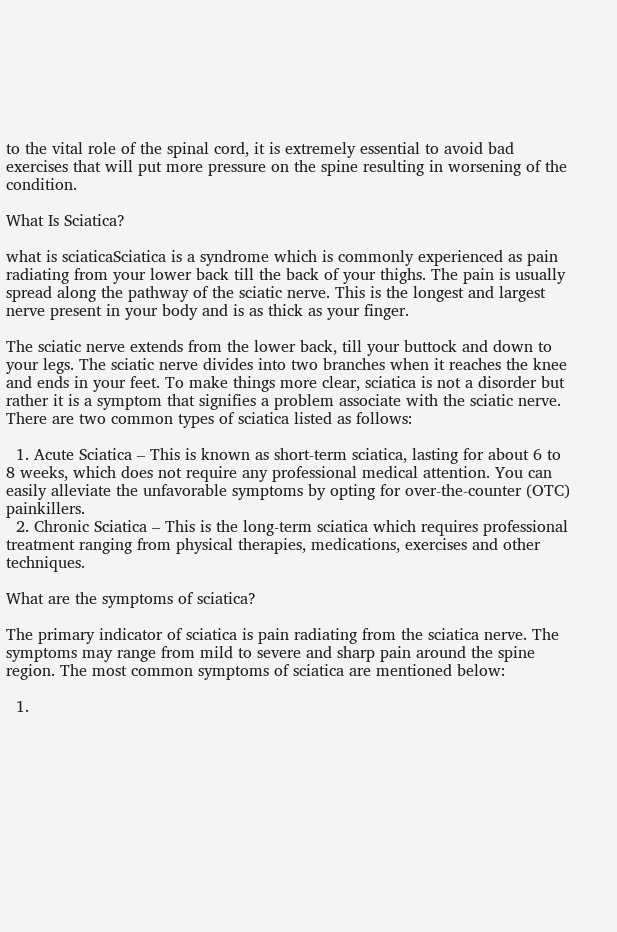to the vital role of the spinal cord, it is extremely essential to avoid bad exercises that will put more pressure on the spine resulting in worsening of the condition.

What Is Sciatica?

what is sciaticaSciatica is a syndrome which is commonly experienced as pain radiating from your lower back till the back of your thighs. The pain is usually spread along the pathway of the sciatic nerve. This is the longest and largest nerve present in your body and is as thick as your finger.

The sciatic nerve extends from the lower back, till your buttock and down to your legs. The sciatic nerve divides into two branches when it reaches the knee and ends in your feet. To make things more clear, sciatica is not a disorder but rather it is a symptom that signifies a problem associate with the sciatic nerve. There are two common types of sciatica listed as follows:

  1. Acute Sciatica – This is known as short-term sciatica, lasting for about 6 to 8 weeks, which does not require any professional medical attention. You can easily alleviate the unfavorable symptoms by opting for over-the-counter (OTC) painkillers.
  2. Chronic Sciatica – This is the long-term sciatica which requires professional treatment ranging from physical therapies, medications, exercises and other techniques.

What are the symptoms of sciatica?

The primary indicator of sciatica is pain radiating from the sciatica nerve. The symptoms may range from mild to severe and sharp pain around the spine region. The most common symptoms of sciatica are mentioned below:

  1.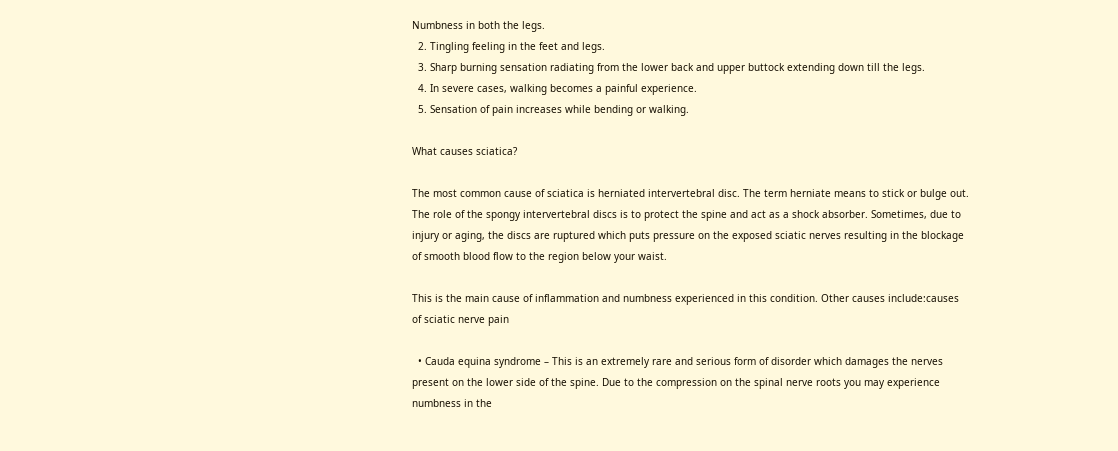Numbness in both the legs.
  2. Tingling feeling in the feet and legs.
  3. Sharp burning sensation radiating from the lower back and upper buttock extending down till the legs.
  4. In severe cases, walking becomes a painful experience.
  5. Sensation of pain increases while bending or walking.

What causes sciatica?

The most common cause of sciatica is herniated intervertebral disc. The term herniate means to stick or bulge out. The role of the spongy intervertebral discs is to protect the spine and act as a shock absorber. Sometimes, due to injury or aging, the discs are ruptured which puts pressure on the exposed sciatic nerves resulting in the blockage of smooth blood flow to the region below your waist.

This is the main cause of inflammation and numbness experienced in this condition. Other causes include:causes of sciatic nerve pain

  • Cauda equina syndrome – This is an extremely rare and serious form of disorder which damages the nerves present on the lower side of the spine. Due to the compression on the spinal nerve roots you may experience numbness in the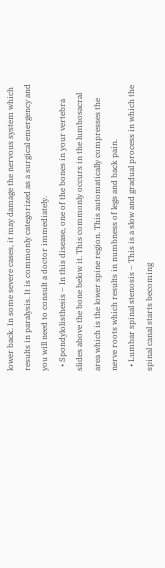lower back. In some severe cases, it may damage the nervous system which results in paralysis. It is commonly categorized as a surgical emergency and you will need to consult a doctor immediately.
  • Spondylolisthesis – In this disease, one of the bones in your vertebra slides above the bone below it. This commonly occurs in the lumbosacral area which is the lower spine region. This automatically compresses the nerve roots which results in numbness of legs and back pain.
  • Lumbar spinal stenosis – This is a slow and gradual process in which the spinal canal starts becoming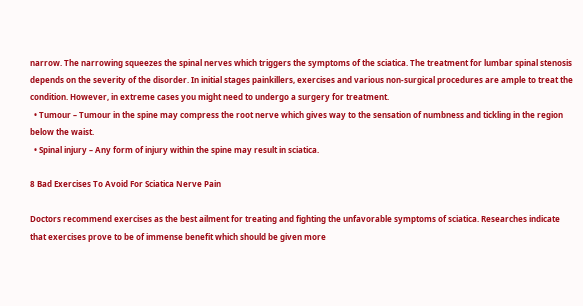narrow. The narrowing squeezes the spinal nerves which triggers the symptoms of the sciatica. The treatment for lumbar spinal stenosis depends on the severity of the disorder. In initial stages painkillers, exercises and various non-surgical procedures are ample to treat the condition. However, in extreme cases you might need to undergo a surgery for treatment.
  • Tumour – Tumour in the spine may compress the root nerve which gives way to the sensation of numbness and tickling in the region below the waist.
  • Spinal injury – Any form of injury within the spine may result in sciatica.

8 Bad Exercises To Avoid For Sciatica Nerve Pain

Doctors recommend exercises as the best ailment for treating and fighting the unfavorable symptoms of sciatica. Researches indicate that exercises prove to be of immense benefit which should be given more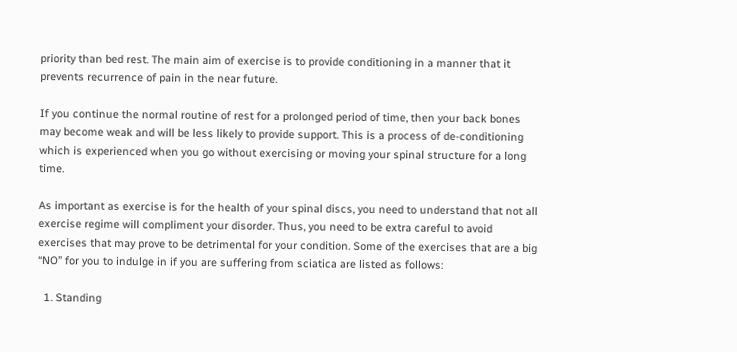priority than bed rest. The main aim of exercise is to provide conditioning in a manner that it prevents recurrence of pain in the near future.

If you continue the normal routine of rest for a prolonged period of time, then your back bones may become weak and will be less likely to provide support. This is a process of de-conditioning which is experienced when you go without exercising or moving your spinal structure for a long time.

As important as exercise is for the health of your spinal discs, you need to understand that not all exercise regime will compliment your disorder. Thus, you need to be extra careful to avoid exercises that may prove to be detrimental for your condition. Some of the exercises that are a big “NO” for you to indulge in if you are suffering from sciatica are listed as follows:

  1. Standing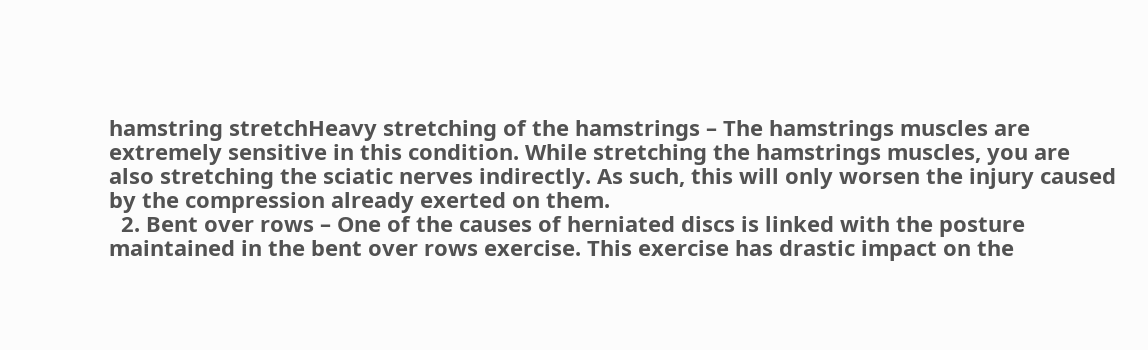hamstring stretchHeavy stretching of the hamstrings – The hamstrings muscles are extremely sensitive in this condition. While stretching the hamstrings muscles, you are also stretching the sciatic nerves indirectly. As such, this will only worsen the injury caused by the compression already exerted on them.
  2. Bent over rows – One of the causes of herniated discs is linked with the posture maintained in the bent over rows exercise. This exercise has drastic impact on the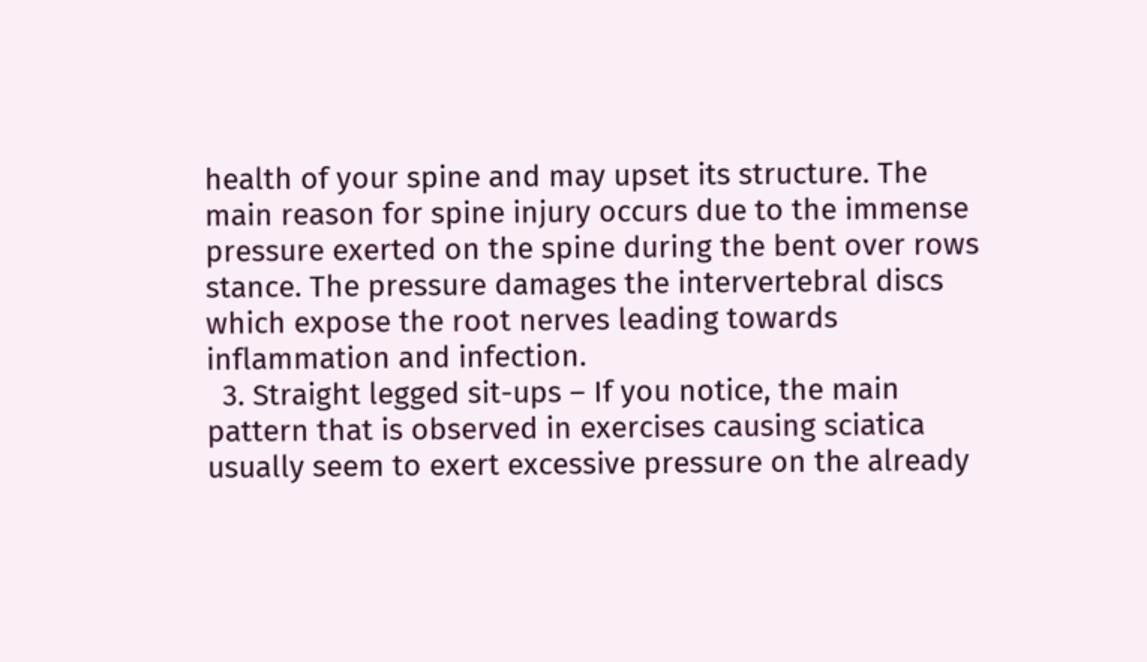health of your spine and may upset its structure. The main reason for spine injury occurs due to the immense pressure exerted on the spine during the bent over rows stance. The pressure damages the intervertebral discs which expose the root nerves leading towards inflammation and infection.
  3. Straight legged sit-ups – If you notice, the main pattern that is observed in exercises causing sciatica usually seem to exert excessive pressure on the already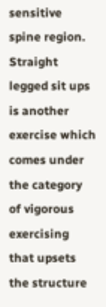sensitive spine region. Straight legged sit ups is another exercise which comes under the category of vigorous exercising that upsets the structure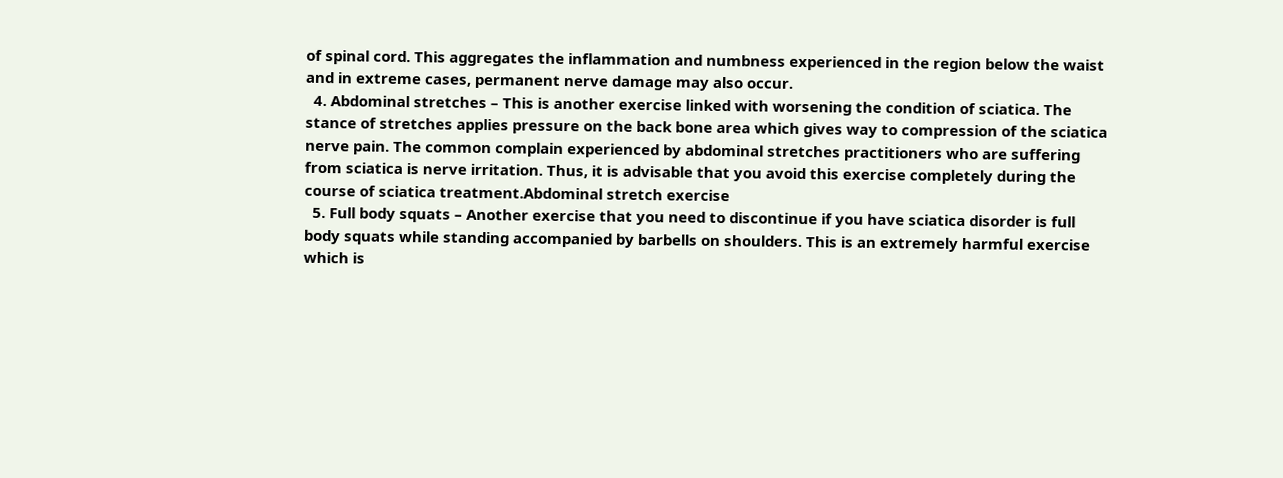of spinal cord. This aggregates the inflammation and numbness experienced in the region below the waist and in extreme cases, permanent nerve damage may also occur.
  4. Abdominal stretches – This is another exercise linked with worsening the condition of sciatica. The stance of stretches applies pressure on the back bone area which gives way to compression of the sciatica nerve pain. The common complain experienced by abdominal stretches practitioners who are suffering from sciatica is nerve irritation. Thus, it is advisable that you avoid this exercise completely during the course of sciatica treatment.Abdominal stretch exercise
  5. Full body squats – Another exercise that you need to discontinue if you have sciatica disorder is full body squats while standing accompanied by barbells on shoulders. This is an extremely harmful exercise which is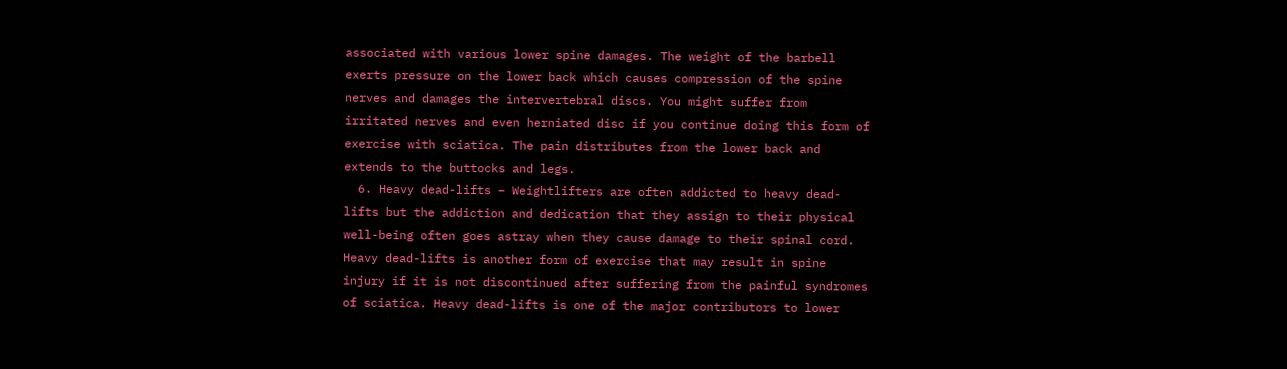associated with various lower spine damages. The weight of the barbell exerts pressure on the lower back which causes compression of the spine nerves and damages the intervertebral discs. You might suffer from irritated nerves and even herniated disc if you continue doing this form of exercise with sciatica. The pain distributes from the lower back and extends to the buttocks and legs.
  6. Heavy dead-lifts – Weightlifters are often addicted to heavy dead-lifts but the addiction and dedication that they assign to their physical well-being often goes astray when they cause damage to their spinal cord. Heavy dead-lifts is another form of exercise that may result in spine injury if it is not discontinued after suffering from the painful syndromes of sciatica. Heavy dead-lifts is one of the major contributors to lower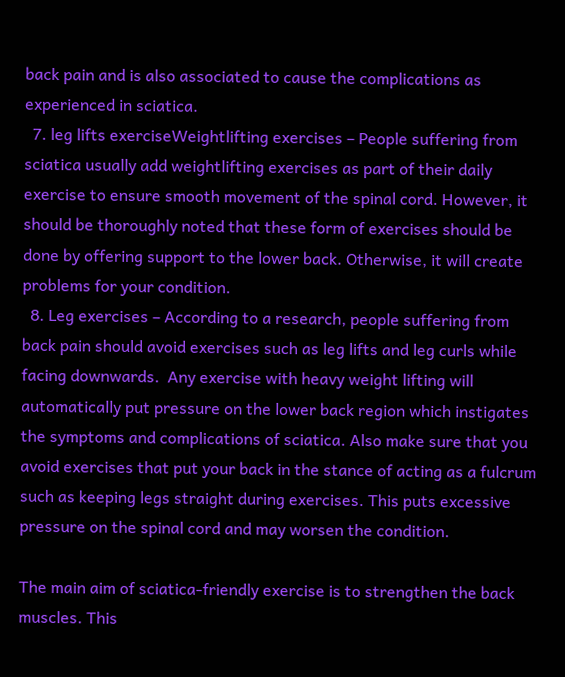back pain and is also associated to cause the complications as experienced in sciatica.
  7. leg lifts exerciseWeightlifting exercises – People suffering from sciatica usually add weightlifting exercises as part of their daily exercise to ensure smooth movement of the spinal cord. However, it should be thoroughly noted that these form of exercises should be done by offering support to the lower back. Otherwise, it will create problems for your condition.
  8. Leg exercises – According to a research, people suffering from back pain should avoid exercises such as leg lifts and leg curls while facing downwards.  Any exercise with heavy weight lifting will automatically put pressure on the lower back region which instigates the symptoms and complications of sciatica. Also make sure that you avoid exercises that put your back in the stance of acting as a fulcrum such as keeping legs straight during exercises. This puts excessive pressure on the spinal cord and may worsen the condition.

The main aim of sciatica-friendly exercise is to strengthen the back muscles. This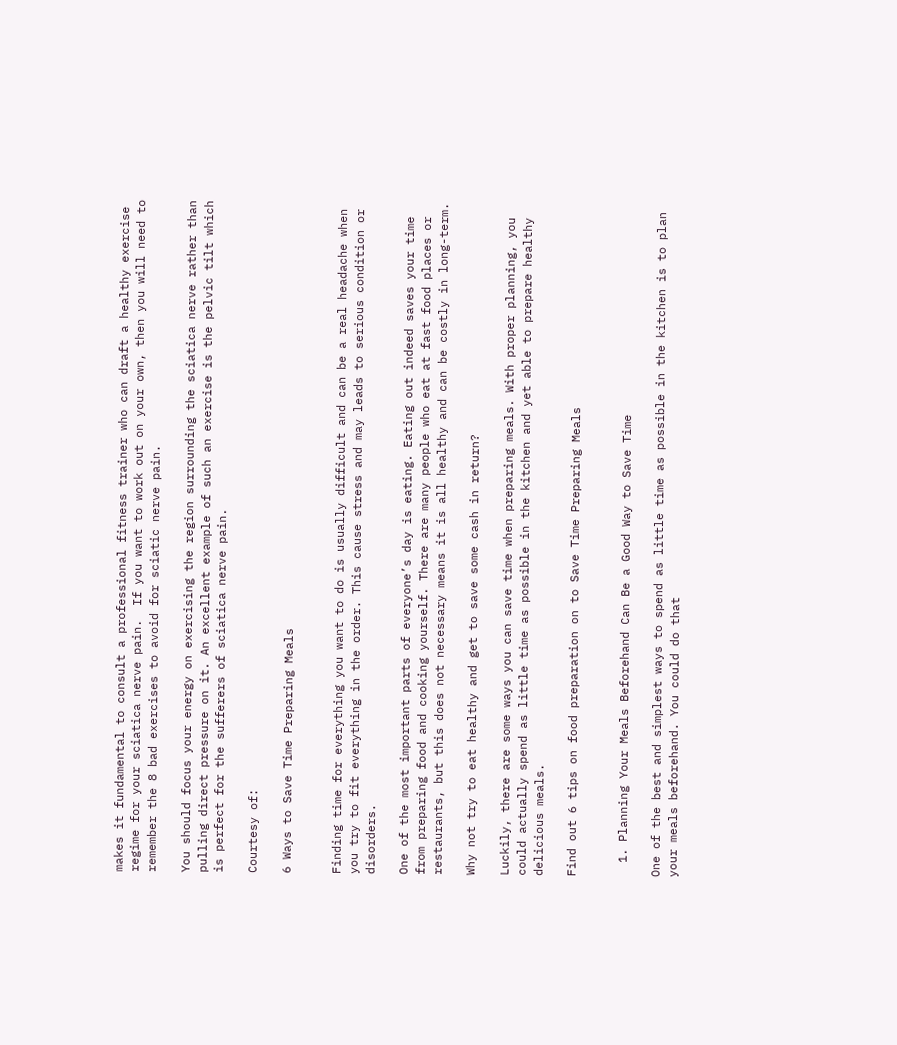makes it fundamental to consult a professional fitness trainer who can draft a healthy exercise regime for your sciatica nerve pain.  If you want to work out on your own, then you will need to remember the 8 bad exercises to avoid for sciatic nerve pain.

You should focus your energy on exercising the region surrounding the sciatica nerve rather than pulling direct pressure on it. An excellent example of such an exercise is the pelvic tilt which is perfect for the sufferers of sciatica nerve pain.

Courtesy of:

6 Ways to Save Time Preparing Meals


Finding time for everything you want to do is usually difficult and can be a real headache when you try to fit everything in the order. This cause stress and may leads to serious condition or disorders.

One of the most important parts of everyone’s day is eating. Eating out indeed saves your time from preparing food and cooking yourself. There are many people who eat at fast food places or restaurants, but this does not necessary means it is all healthy and can be costly in long-term.

Why not try to eat healthy and get to save some cash in return?

Luckily, there are some ways you can save time when preparing meals. With proper planning, you could actually spend as little time as possible in the kitchen and yet able to prepare healthy delicious meals.

Find out 6 tips on food preparation on to Save Time Preparing Meals


  1. Planning Your Meals Beforehand Can Be a Good Way to Save Time

One of the best and simplest ways to spend as little time as possible in the kitchen is to plan your meals beforehand. You could do that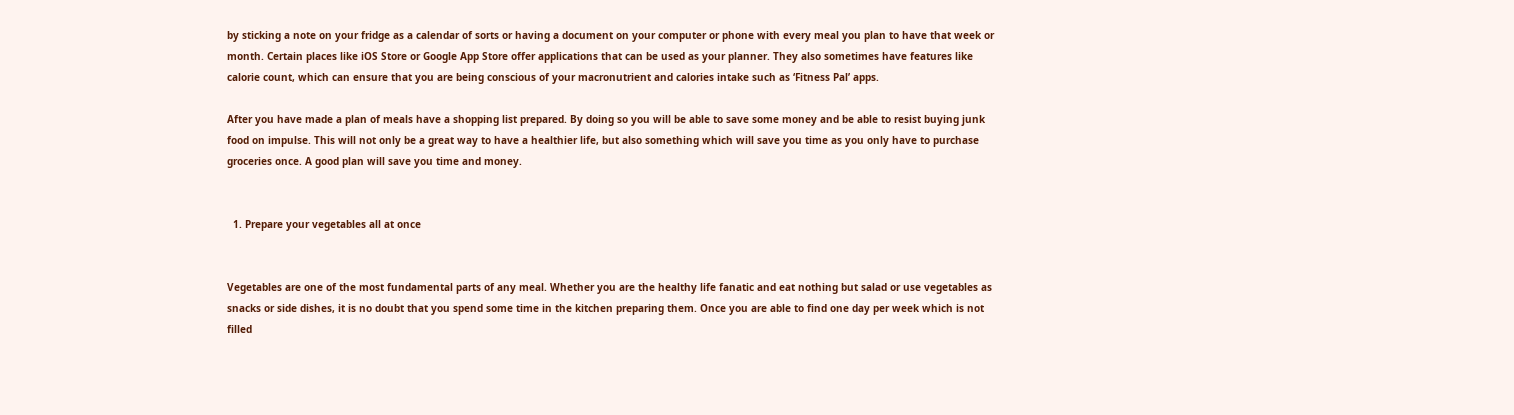by sticking a note on your fridge as a calendar of sorts or having a document on your computer or phone with every meal you plan to have that week or month. Certain places like iOS Store or Google App Store offer applications that can be used as your planner. They also sometimes have features like calorie count, which can ensure that you are being conscious of your macronutrient and calories intake such as ‘Fitness Pal’ apps.

After you have made a plan of meals have a shopping list prepared. By doing so you will be able to save some money and be able to resist buying junk food on impulse. This will not only be a great way to have a healthier life, but also something which will save you time as you only have to purchase groceries once. A good plan will save you time and money.


  1. Prepare your vegetables all at once


Vegetables are one of the most fundamental parts of any meal. Whether you are the healthy life fanatic and eat nothing but salad or use vegetables as snacks or side dishes, it is no doubt that you spend some time in the kitchen preparing them. Once you are able to find one day per week which is not filled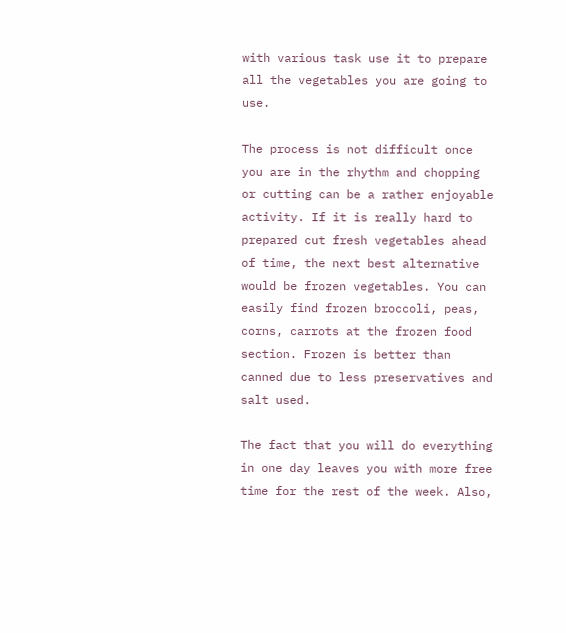with various task use it to prepare all the vegetables you are going to use.

The process is not difficult once you are in the rhythm and chopping or cutting can be a rather enjoyable activity. If it is really hard to prepared cut fresh vegetables ahead of time, the next best alternative would be frozen vegetables. You can easily find frozen broccoli, peas, corns, carrots at the frozen food section. Frozen is better than canned due to less preservatives and salt used.

The fact that you will do everything in one day leaves you with more free time for the rest of the week. Also,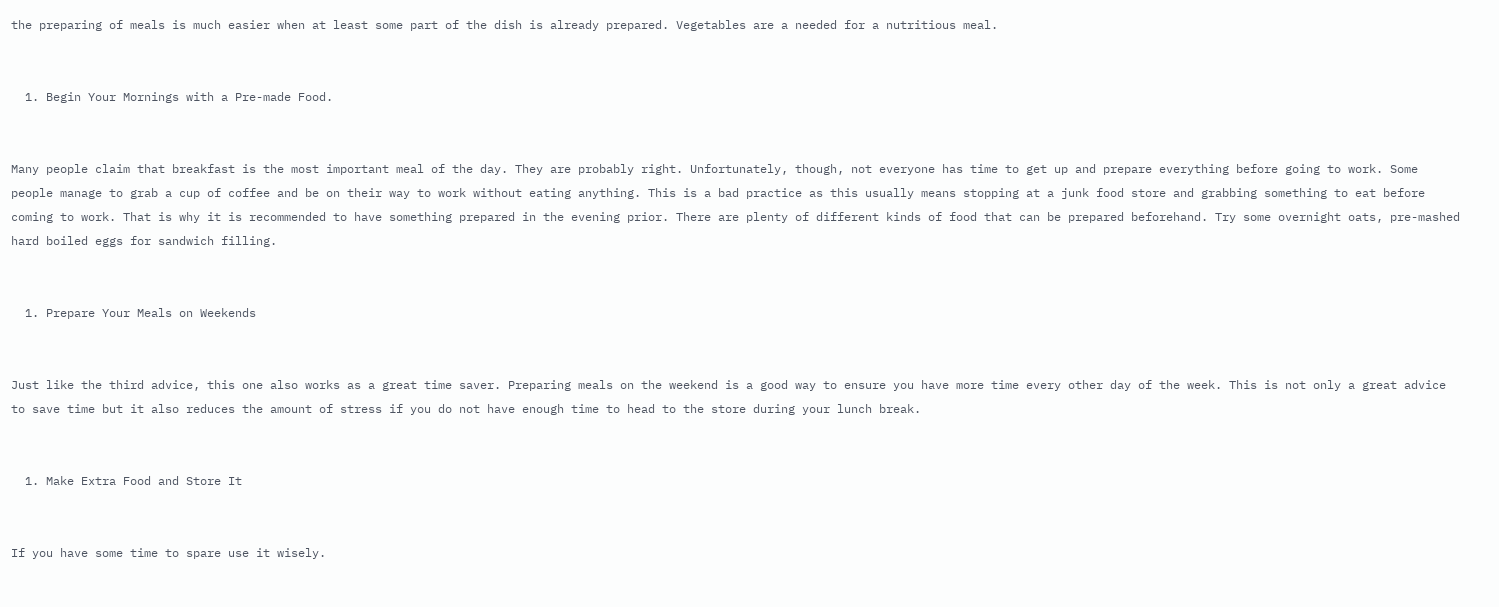the preparing of meals is much easier when at least some part of the dish is already prepared. Vegetables are a needed for a nutritious meal.


  1. Begin Your Mornings with a Pre-made Food.


Many people claim that breakfast is the most important meal of the day. They are probably right. Unfortunately, though, not everyone has time to get up and prepare everything before going to work. Some people manage to grab a cup of coffee and be on their way to work without eating anything. This is a bad practice as this usually means stopping at a junk food store and grabbing something to eat before coming to work. That is why it is recommended to have something prepared in the evening prior. There are plenty of different kinds of food that can be prepared beforehand. Try some overnight oats, pre-mashed hard boiled eggs for sandwich filling.


  1. Prepare Your Meals on Weekends


Just like the third advice, this one also works as a great time saver. Preparing meals on the weekend is a good way to ensure you have more time every other day of the week. This is not only a great advice to save time but it also reduces the amount of stress if you do not have enough time to head to the store during your lunch break.


  1. Make Extra Food and Store It


If you have some time to spare use it wisely.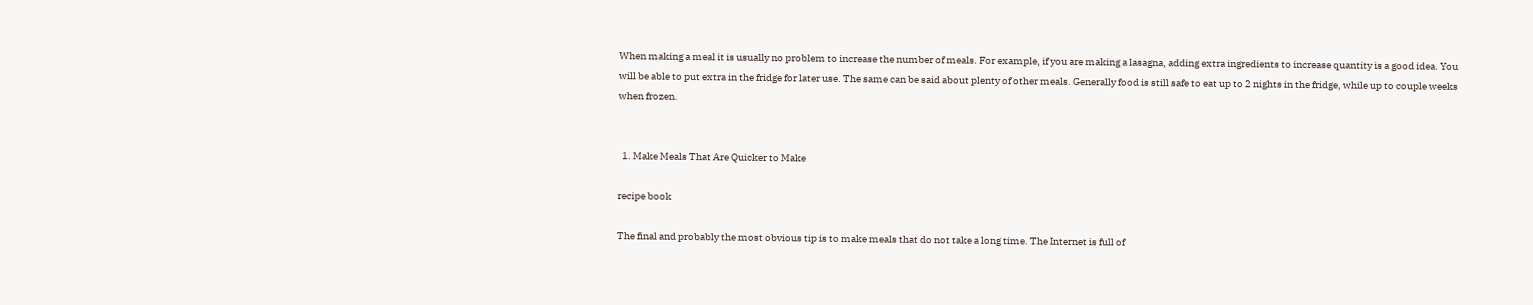When making a meal it is usually no problem to increase the number of meals. For example, if you are making a lasagna, adding extra ingredients to increase quantity is a good idea. You will be able to put extra in the fridge for later use. The same can be said about plenty of other meals. Generally food is still safe to eat up to 2 nights in the fridge, while up to couple weeks when frozen.


  1. Make Meals That Are Quicker to Make

recipe book

The final and probably the most obvious tip is to make meals that do not take a long time. The Internet is full of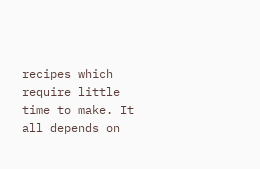recipes which require little time to make. It all depends on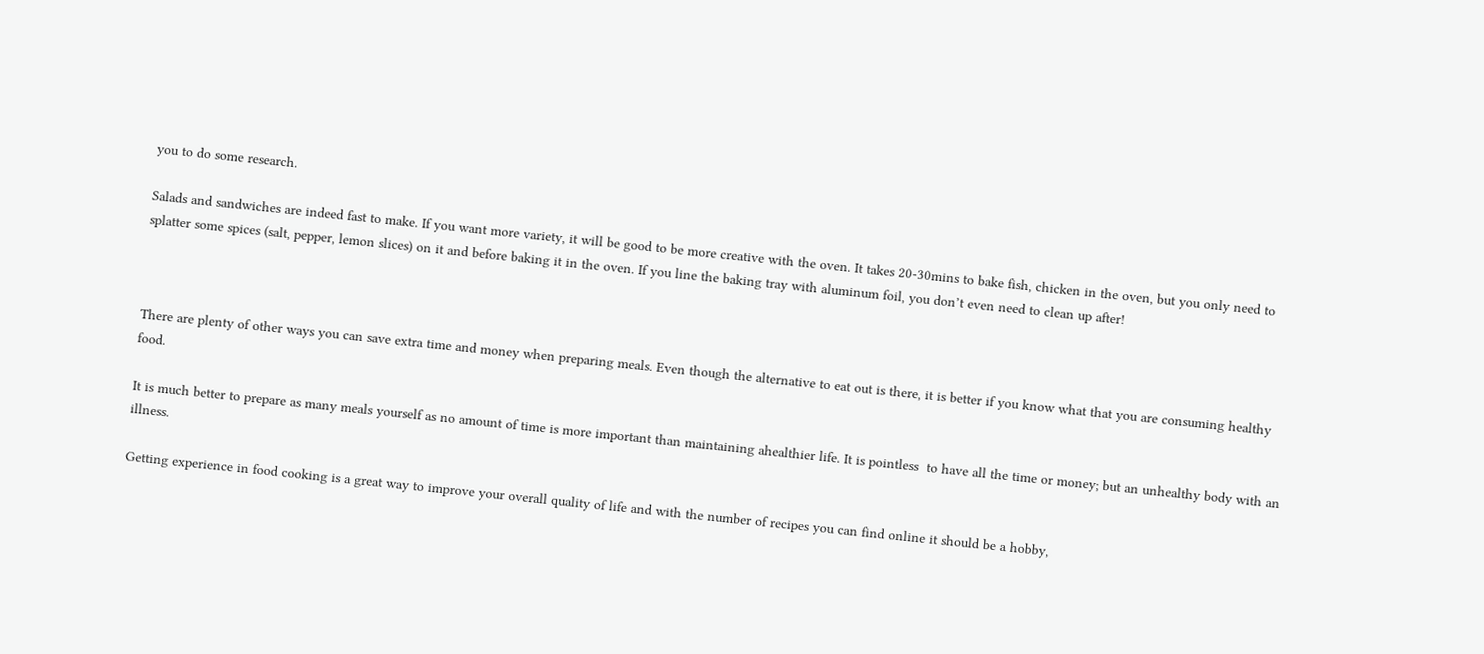you to do some research.

Salads and sandwiches are indeed fast to make. If you want more variety, it will be good to be more creative with the oven. It takes 20-30mins to bake fish, chicken in the oven, but you only need to splatter some spices (salt, pepper, lemon slices) on it and before baking it in the oven. If you line the baking tray with aluminum foil, you don’t even need to clean up after!



There are plenty of other ways you can save extra time and money when preparing meals. Even though the alternative to eat out is there, it is better if you know what that you are consuming healthy food.

It is much better to prepare as many meals yourself as no amount of time is more important than maintaining ahealthier life. It is pointless  to have all the time or money; but an unhealthy body with an illness.

Getting experience in food cooking is a great way to improve your overall quality of life and with the number of recipes you can find online it should be a hobby,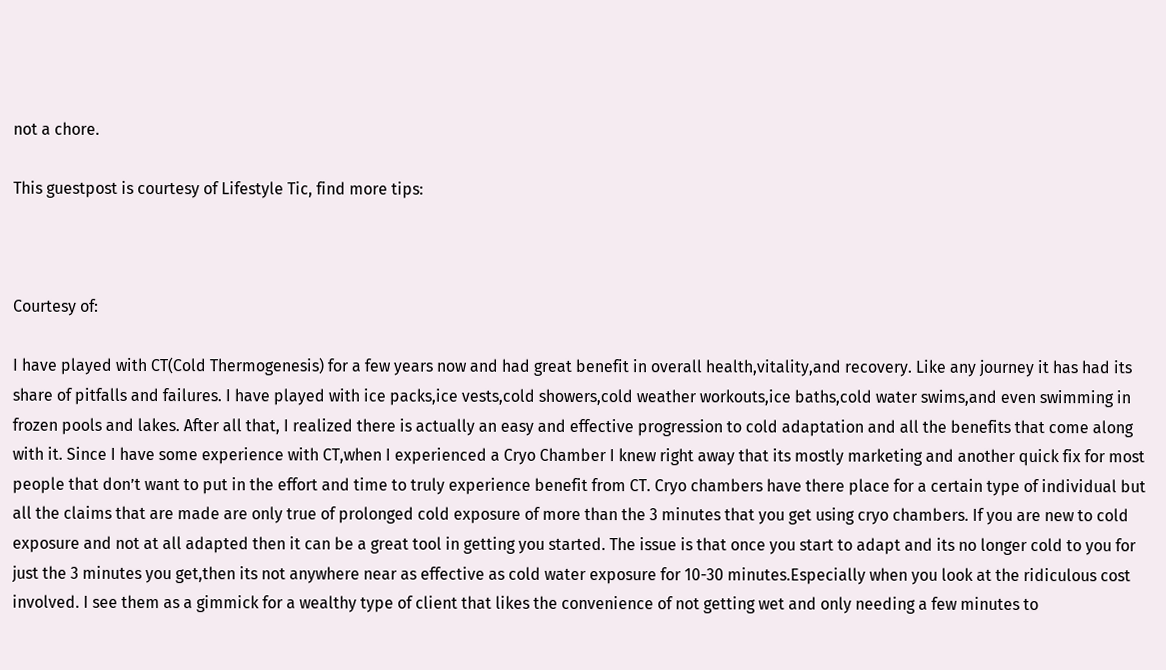not a chore.

This guestpost is courtesy of Lifestyle Tic, find more tips:



Courtesy of:

I have played with CT(Cold Thermogenesis) for a few years now and had great benefit in overall health,vitality,and recovery. Like any journey it has had its share of pitfalls and failures. I have played with ice packs,ice vests,cold showers,cold weather workouts,ice baths,cold water swims,and even swimming in frozen pools and lakes. After all that, I realized there is actually an easy and effective progression to cold adaptation and all the benefits that come along with it. Since I have some experience with CT,when I experienced a Cryo Chamber I knew right away that its mostly marketing and another quick fix for most people that don’t want to put in the effort and time to truly experience benefit from CT. Cryo chambers have there place for a certain type of individual but all the claims that are made are only true of prolonged cold exposure of more than the 3 minutes that you get using cryo chambers. If you are new to cold exposure and not at all adapted then it can be a great tool in getting you started. The issue is that once you start to adapt and its no longer cold to you for just the 3 minutes you get,then its not anywhere near as effective as cold water exposure for 10-30 minutes.Especially when you look at the ridiculous cost involved. I see them as a gimmick for a wealthy type of client that likes the convenience of not getting wet and only needing a few minutes to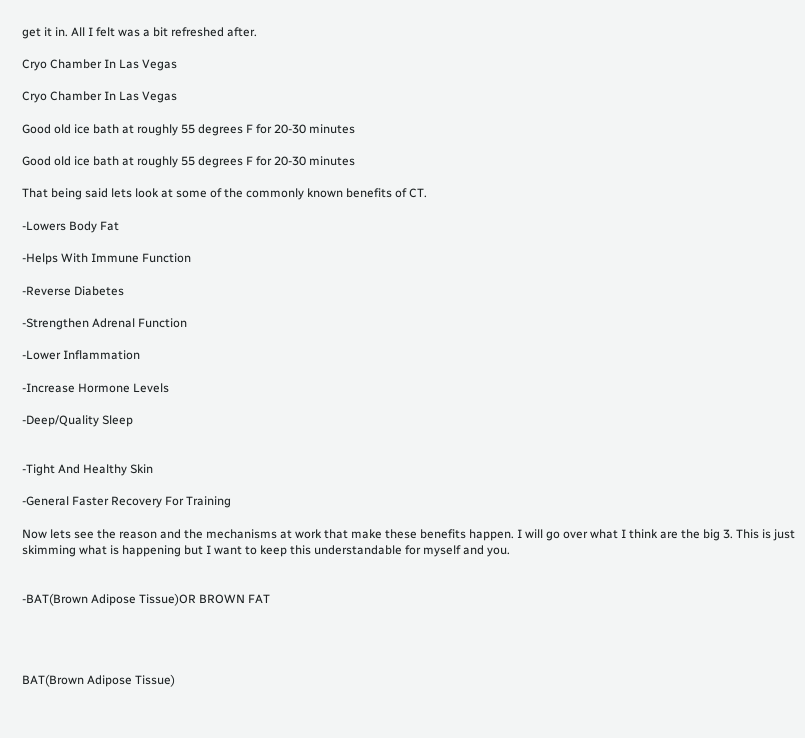get it in. All I felt was a bit refreshed after.

Cryo Chamber In Las Vegas

Cryo Chamber In Las Vegas

Good old ice bath at roughly 55 degrees F for 20-30 minutes

Good old ice bath at roughly 55 degrees F for 20-30 minutes

That being said lets look at some of the commonly known benefits of CT.

-Lowers Body Fat

-Helps With Immune Function

-Reverse Diabetes

-Strengthen Adrenal Function

-Lower Inflammation

-Increase Hormone Levels

-Deep/Quality Sleep


-Tight And Healthy Skin

-General Faster Recovery For Training

Now lets see the reason and the mechanisms at work that make these benefits happen. I will go over what I think are the big 3. This is just skimming what is happening but I want to keep this understandable for myself and you.


-BAT(Brown Adipose Tissue)OR BROWN FAT




BAT(Brown Adipose Tissue)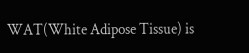WAT(White Adipose Tissue) is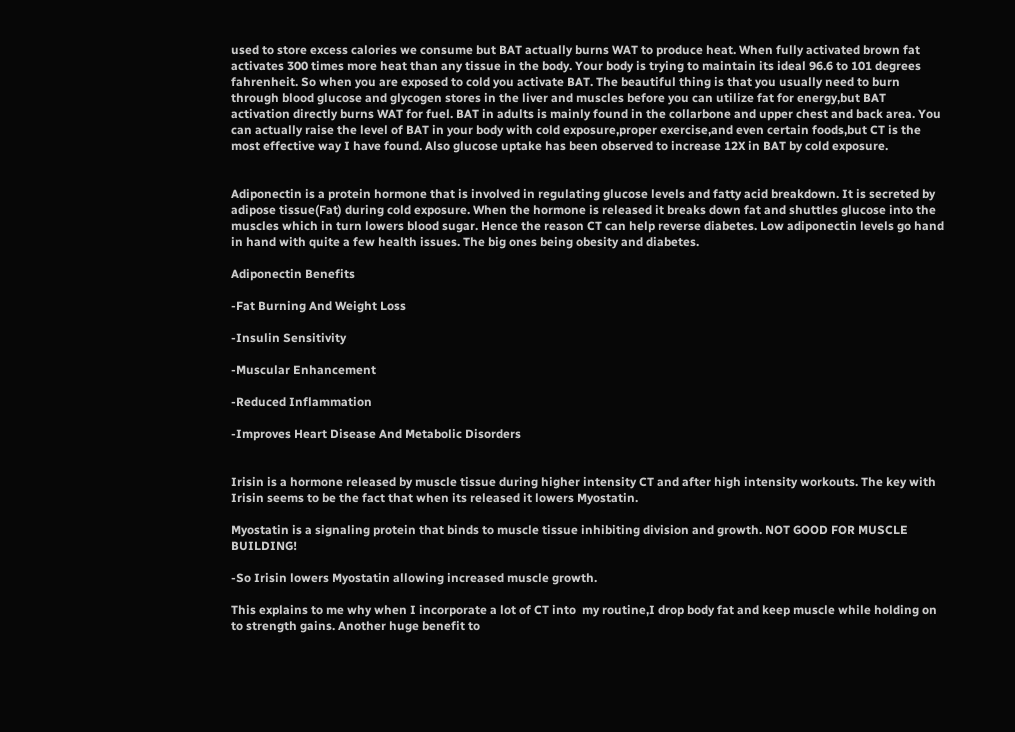used to store excess calories we consume but BAT actually burns WAT to produce heat. When fully activated brown fat activates 300 times more heat than any tissue in the body. Your body is trying to maintain its ideal 96.6 to 101 degrees fahrenheit. So when you are exposed to cold you activate BAT. The beautiful thing is that you usually need to burn through blood glucose and glycogen stores in the liver and muscles before you can utilize fat for energy,but BAT activation directly burns WAT for fuel. BAT in adults is mainly found in the collarbone and upper chest and back area. You can actually raise the level of BAT in your body with cold exposure,proper exercise,and even certain foods,but CT is the most effective way I have found. Also glucose uptake has been observed to increase 12X in BAT by cold exposure.


Adiponectin is a protein hormone that is involved in regulating glucose levels and fatty acid breakdown. It is secreted by adipose tissue(Fat) during cold exposure. When the hormone is released it breaks down fat and shuttles glucose into the muscles which in turn lowers blood sugar. Hence the reason CT can help reverse diabetes. Low adiponectin levels go hand in hand with quite a few health issues. The big ones being obesity and diabetes.

Adiponectin Benefits

-Fat Burning And Weight Loss

-Insulin Sensitivity

-Muscular Enhancement

-Reduced Inflammation

-Improves Heart Disease And Metabolic Disorders


Irisin is a hormone released by muscle tissue during higher intensity CT and after high intensity workouts. The key with Irisin seems to be the fact that when its released it lowers Myostatin.

Myostatin is a signaling protein that binds to muscle tissue inhibiting division and growth. NOT GOOD FOR MUSCLE BUILDING!

-So Irisin lowers Myostatin allowing increased muscle growth.

This explains to me why when I incorporate a lot of CT into  my routine,I drop body fat and keep muscle while holding on to strength gains. Another huge benefit to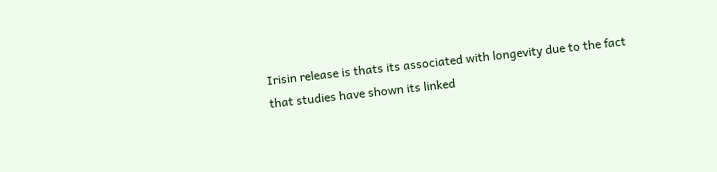Irisin release is thats its associated with longevity due to the fact that studies have shown its linked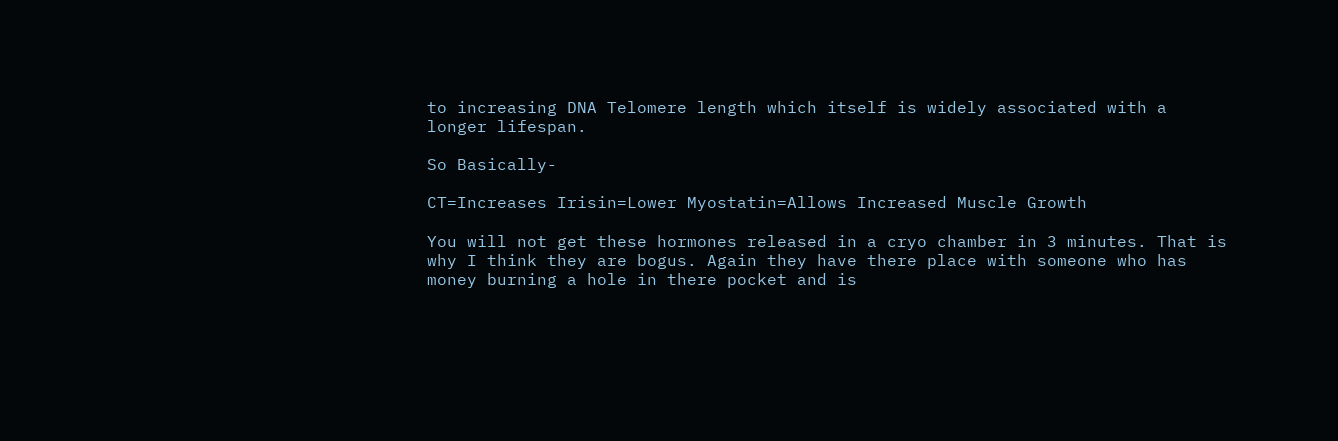to increasing DNA Telomere length which itself is widely associated with a longer lifespan.

So Basically-

CT=Increases Irisin=Lower Myostatin=Allows Increased Muscle Growth

You will not get these hormones released in a cryo chamber in 3 minutes. That is why I think they are bogus. Again they have there place with someone who has money burning a hole in there pocket and is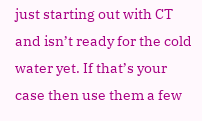just starting out with CT and isn’t ready for the cold water yet. If that’s your case then use them a few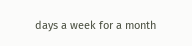days a week for a month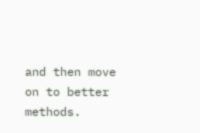and then move on to better methods.